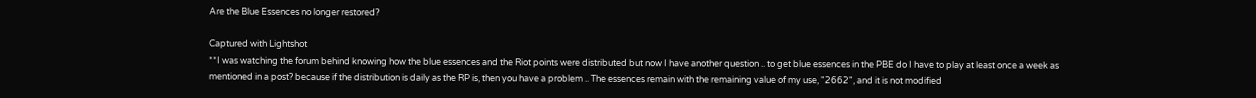Are the Blue Essences no longer restored?

Captured with Lightshot
**I was watching the forum behind knowing how the blue essences and the Riot points were distributed but now I have another question .. to get blue essences in the PBE do I have to play at least once a week as mentioned in a post? because if the distribution is daily as the RP is, then you have a problem .. The essences remain with the remaining value of my use, "2662", and it is not modified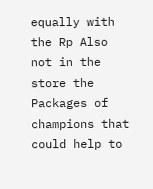equally with the Rp Also not in the store the Packages of champions that could help to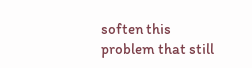soften this problem that still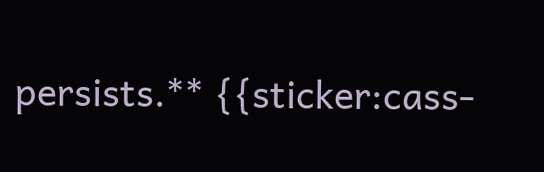persists.** {{sticker:cass-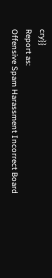cry}}
Report as:
Offensive Spam Harassment Incorrect Board